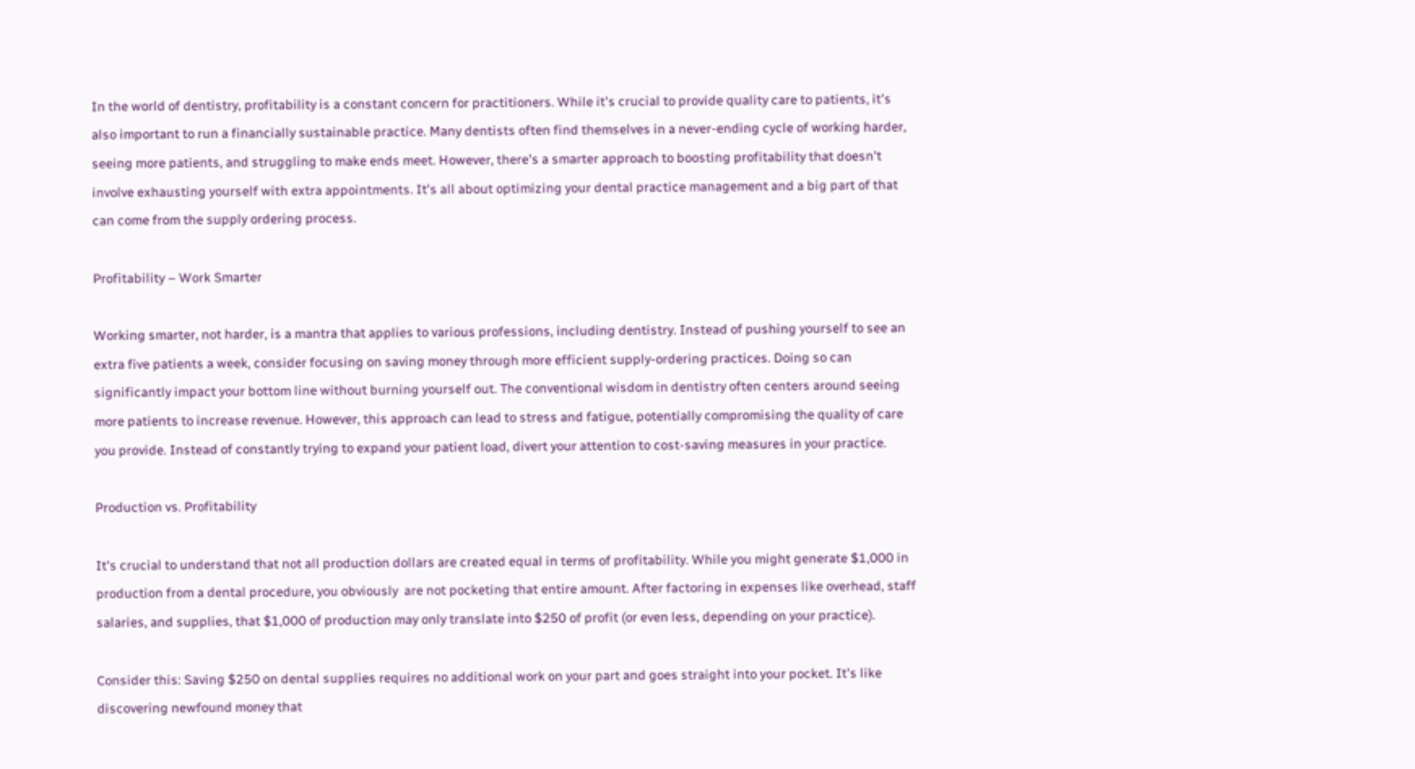In the world of dentistry, profitability is a constant concern for practitioners. While it's crucial to provide quality care to patients, it's also important to run a financially sustainable practice. Many dentists often find themselves in a never-ending cycle of working harder, seeing more patients, and struggling to make ends meet. However, there's a smarter approach to boosting profitability that doesn't involve exhausting yourself with extra appointments. It's all about optimizing your dental practice management and a big part of that can come from the supply ordering process.

Profitability – Work Smarter

Working smarter, not harder, is a mantra that applies to various professions, including dentistry. Instead of pushing yourself to see an extra five patients a week, consider focusing on saving money through more efficient supply-ordering practices. Doing so can significantly impact your bottom line without burning yourself out. The conventional wisdom in dentistry often centers around seeing more patients to increase revenue. However, this approach can lead to stress and fatigue, potentially compromising the quality of care you provide. Instead of constantly trying to expand your patient load, divert your attention to cost-saving measures in your practice.

Production vs. Profitability

It's crucial to understand that not all production dollars are created equal in terms of profitability. While you might generate $1,000 in production from a dental procedure, you obviously  are not pocketing that entire amount. After factoring in expenses like overhead, staff salaries, and supplies, that $1,000 of production may only translate into $250 of profit (or even less, depending on your practice).

Consider this: Saving $250 on dental supplies requires no additional work on your part and goes straight into your pocket. It's like discovering newfound money that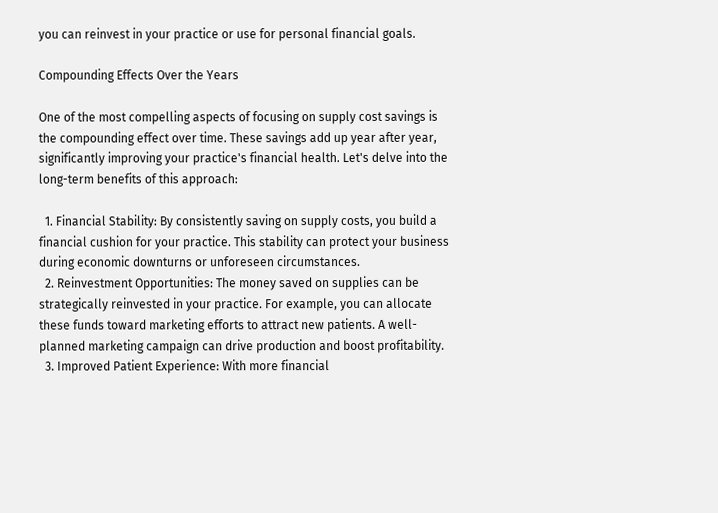you can reinvest in your practice or use for personal financial goals.

Compounding Effects Over the Years

One of the most compelling aspects of focusing on supply cost savings is the compounding effect over time. These savings add up year after year, significantly improving your practice's financial health. Let's delve into the long-term benefits of this approach:

  1. Financial Stability: By consistently saving on supply costs, you build a financial cushion for your practice. This stability can protect your business during economic downturns or unforeseen circumstances.
  2. Reinvestment Opportunities: The money saved on supplies can be strategically reinvested in your practice. For example, you can allocate these funds toward marketing efforts to attract new patients. A well-planned marketing campaign can drive production and boost profitability.
  3. Improved Patient Experience: With more financial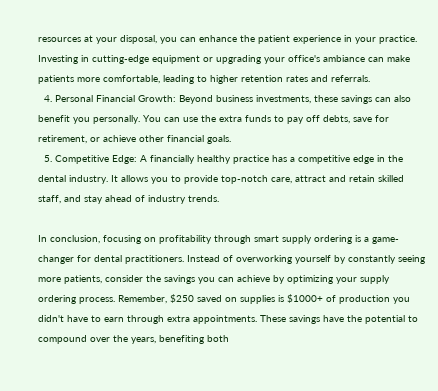resources at your disposal, you can enhance the patient experience in your practice. Investing in cutting-edge equipment or upgrading your office's ambiance can make patients more comfortable, leading to higher retention rates and referrals.
  4. Personal Financial Growth: Beyond business investments, these savings can also benefit you personally. You can use the extra funds to pay off debts, save for retirement, or achieve other financial goals.
  5. Competitive Edge: A financially healthy practice has a competitive edge in the dental industry. It allows you to provide top-notch care, attract and retain skilled staff, and stay ahead of industry trends.

In conclusion, focusing on profitability through smart supply ordering is a game-changer for dental practitioners. Instead of overworking yourself by constantly seeing more patients, consider the savings you can achieve by optimizing your supply ordering process. Remember, $250 saved on supplies is $1000+ of production you didn't have to earn through extra appointments. These savings have the potential to compound over the years, benefiting both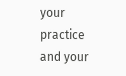your practice and your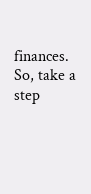finances. So, take a step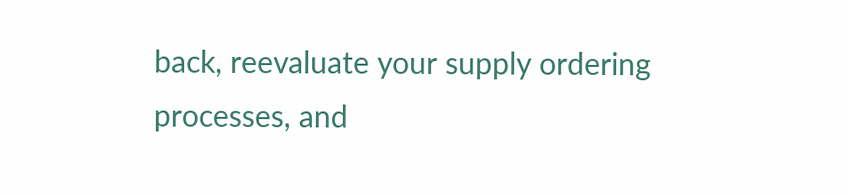back, reevaluate your supply ordering processes, and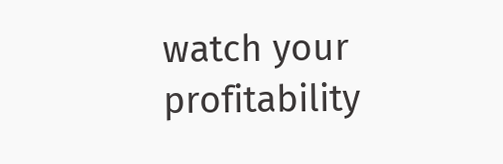watch your profitability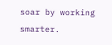soar by working smarter.